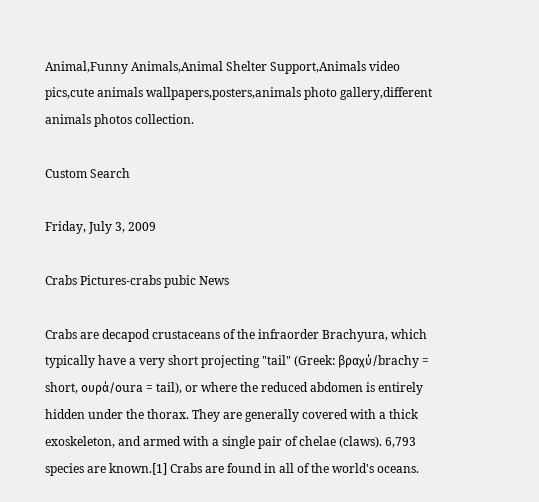Animal,Funny Animals,Animal Shelter Support,Animals video pics,cute animals wallpapers,posters,animals photo gallery,different animals photos collection.

Custom Search

Friday, July 3, 2009

Crabs Pictures-crabs pubic News

Crabs are decapod crustaceans of the infraorder Brachyura, which typically have a very short projecting "tail" (Greek: βραχύ/brachy = short, ουρά/οura = tail), or where the reduced abdomen is entirely hidden under the thorax. They are generally covered with a thick exoskeleton, and armed with a single pair of chelae (claws). 6,793 species are known.[1] Crabs are found in all of the world's oceans.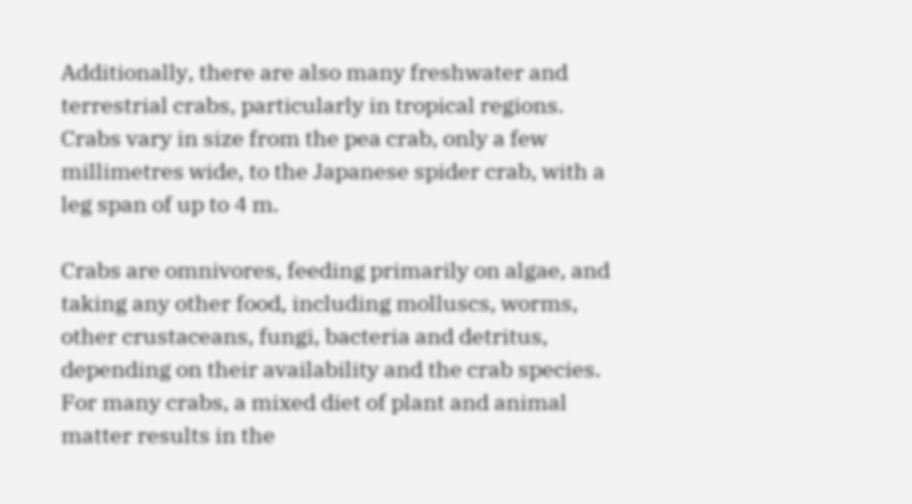Additionally, there are also many freshwater and terrestrial crabs, particularly in tropical regions. Crabs vary in size from the pea crab, only a few millimetres wide, to the Japanese spider crab, with a leg span of up to 4 m.

Crabs are omnivores, feeding primarily on algae, and taking any other food, including molluscs, worms, other crustaceans, fungi, bacteria and detritus, depending on their availability and the crab species. For many crabs, a mixed diet of plant and animal matter results in the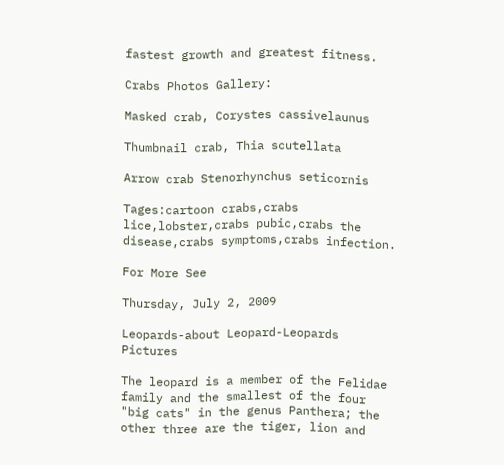fastest growth and greatest fitness.

Crabs Photos Gallery:

Masked crab, Corystes cassivelaunus

Thumbnail crab, Thia scutellata

Arrow crab Stenorhynchus seticornis

Tages:cartoon crabs,crabs lice,lobster,crabs pubic,crabs the disease,crabs symptoms,crabs infection.

For More See

Thursday, July 2, 2009

Leopards-about Leopard-Leopards Pictures

The leopard is a member of the Felidae family and the smallest of the four "big cats" in the genus Panthera; the other three are the tiger, lion and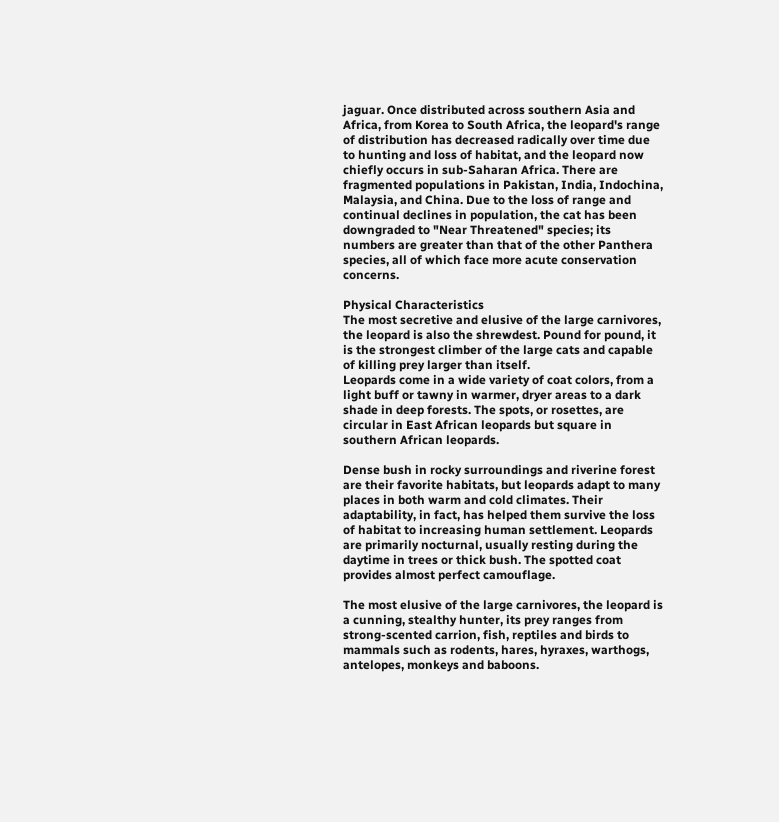jaguar. Once distributed across southern Asia and Africa, from Korea to South Africa, the leopard's range of distribution has decreased radically over time due to hunting and loss of habitat, and the leopard now chiefly occurs in sub-Saharan Africa. There are fragmented populations in Pakistan, India, Indochina, Malaysia, and China. Due to the loss of range and continual declines in population, the cat has been downgraded to "Near Threatened" species; its numbers are greater than that of the other Panthera species, all of which face more acute conservation concerns.

Physical Characteristics
The most secretive and elusive of the large carnivores, the leopard is also the shrewdest. Pound for pound, it is the strongest climber of the large cats and capable of killing prey larger than itself.
Leopards come in a wide variety of coat colors, from a light buff or tawny in warmer, dryer areas to a dark shade in deep forests. The spots, or rosettes, are circular in East African leopards but square in southern African leopards.

Dense bush in rocky surroundings and riverine forest are their favorite habitats, but leopards adapt to many places in both warm and cold climates. Their adaptability, in fact, has helped them survive the loss of habitat to increasing human settlement. Leopards are primarily nocturnal, usually resting during the daytime in trees or thick bush. The spotted coat provides almost perfect camouflage.

The most elusive of the large carnivores, the leopard is a cunning, stealthy hunter, its prey ranges from strong-scented carrion, fish, reptiles and birds to mammals such as rodents, hares, hyraxes, warthogs, antelopes, monkeys and baboons.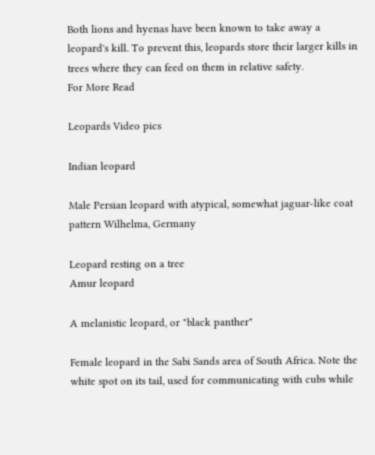Both lions and hyenas have been known to take away a leopard's kill. To prevent this, leopards store their larger kills in trees where they can feed on them in relative safety.
For More Read

Leopards Video pics

Indian leopard

Male Persian leopard with atypical, somewhat jaguar-like coat pattern Wilhelma, Germany

Leopard resting on a tree
Amur leopard

A melanistic leopard, or "black panther"

Female leopard in the Sabi Sands area of South Africa. Note the white spot on its tail, used for communicating with cubs while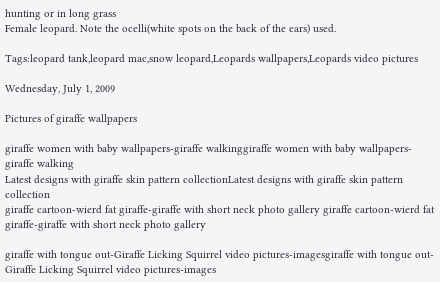hunting or in long grass
Female leopard. Note the ocelli(white spots on the back of the ears) used.

Tags:leopard tank,leopard mac,snow leopard,Leopards wallpapers,Leopards video pictures

Wednesday, July 1, 2009

Pictures of giraffe wallpapers

giraffe women with baby wallpapers-giraffe walkinggiraffe women with baby wallpapers-giraffe walking
Latest designs with giraffe skin pattern collectionLatest designs with giraffe skin pattern collection
giraffe cartoon-wierd fat giraffe-giraffe with short neck photo gallery giraffe cartoon-wierd fat giraffe-giraffe with short neck photo gallery

giraffe with tongue out-Giraffe Licking Squirrel video pictures-imagesgiraffe with tongue out-Giraffe Licking Squirrel video pictures-images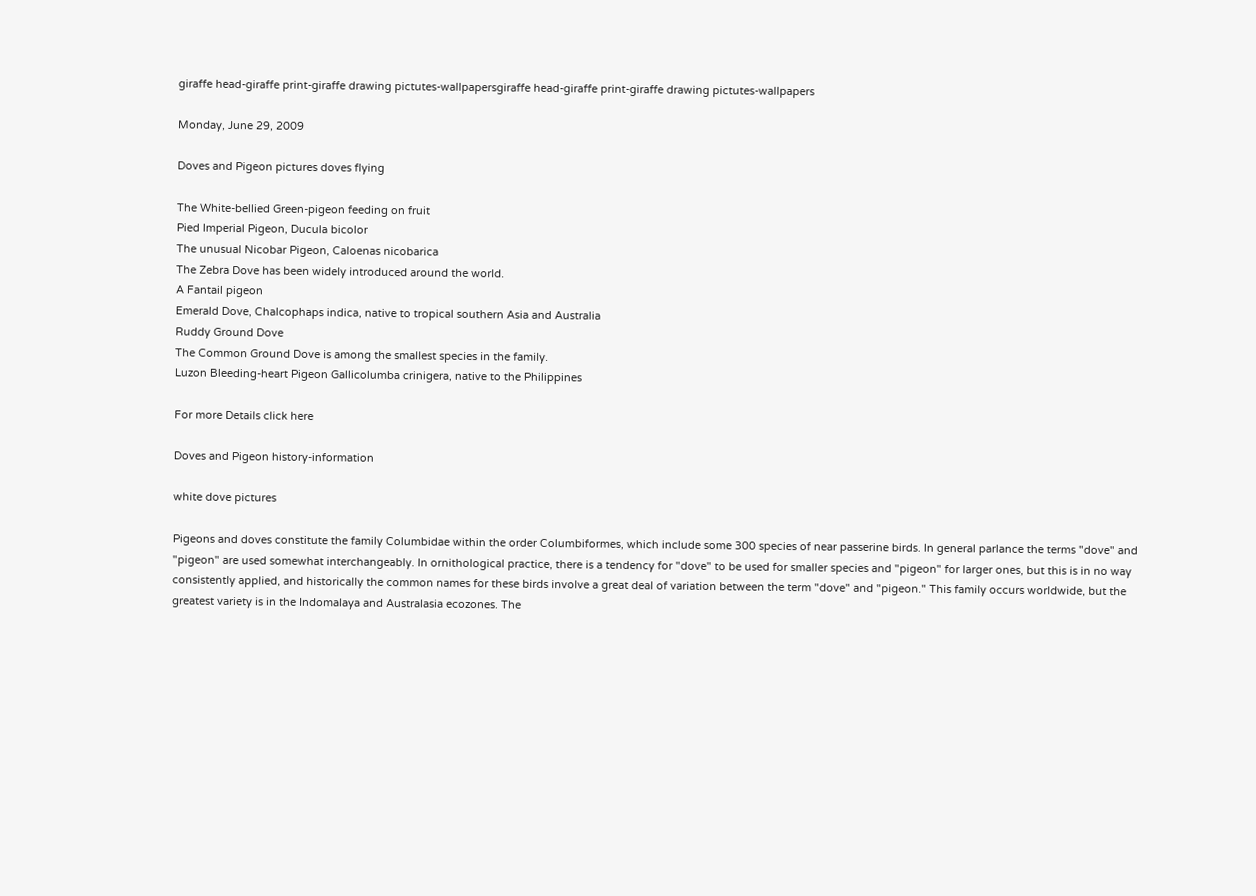giraffe head-giraffe print-giraffe drawing pictutes-wallpapersgiraffe head-giraffe print-giraffe drawing pictutes-wallpapers

Monday, June 29, 2009

Doves and Pigeon pictures doves flying

The White-bellied Green-pigeon feeding on fruit
Pied Imperial Pigeon, Ducula bicolor
The unusual Nicobar Pigeon, Caloenas nicobarica
The Zebra Dove has been widely introduced around the world.
A Fantail pigeon
Emerald Dove, Chalcophaps indica, native to tropical southern Asia and Australia
Ruddy Ground Dove
The Common Ground Dove is among the smallest species in the family.
Luzon Bleeding-heart Pigeon Gallicolumba crinigera, native to the Philippines

For more Details click here

Doves and Pigeon history-information

white dove pictures

Pigeons and doves constitute the family Columbidae within the order Columbiformes, which include some 300 species of near passerine birds. In general parlance the terms "dove" and "pigeon" are used somewhat interchangeably. In ornithological practice, there is a tendency for "dove" to be used for smaller species and "pigeon" for larger ones, but this is in no way consistently applied, and historically the common names for these birds involve a great deal of variation between the term "dove" and "pigeon." This family occurs worldwide, but the greatest variety is in the Indomalaya and Australasia ecozones. The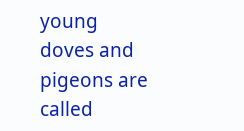young doves and pigeons are called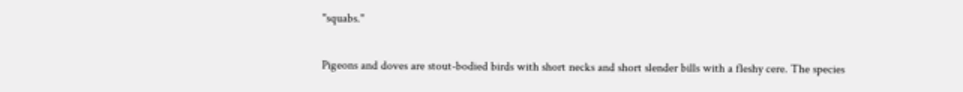"squabs."

Pigeons and doves are stout-bodied birds with short necks and short slender bills with a fleshy cere. The species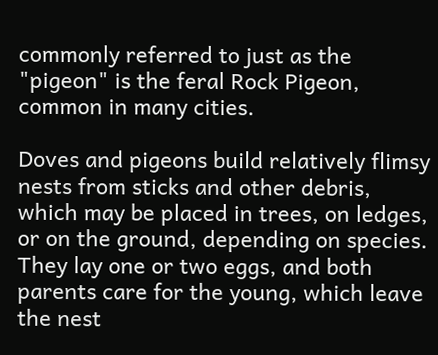commonly referred to just as the "pigeon" is the feral Rock Pigeon, common in many cities.

Doves and pigeons build relatively flimsy nests from sticks and other debris, which may be placed in trees, on ledges, or on the ground, depending on species. They lay one or two eggs, and both parents care for the young, which leave the nest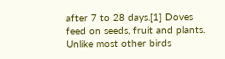after 7 to 28 days.[1] Doves feed on seeds, fruit and plants. Unlike most other birds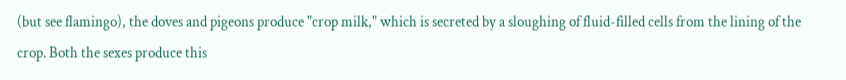(but see flamingo), the doves and pigeons produce "crop milk," which is secreted by a sloughing of fluid-filled cells from the lining of the crop. Both the sexes produce this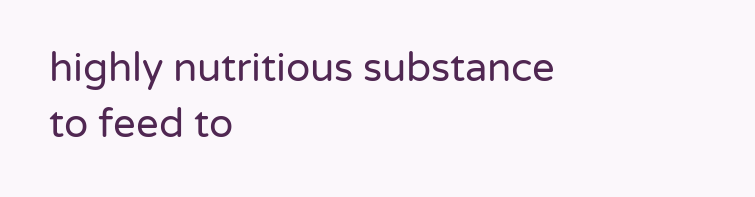highly nutritious substance to feed to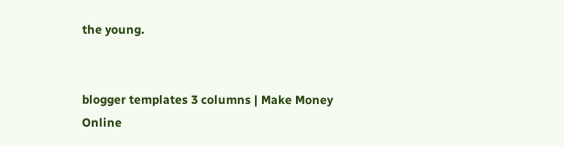the young.


blogger templates 3 columns | Make Money Online